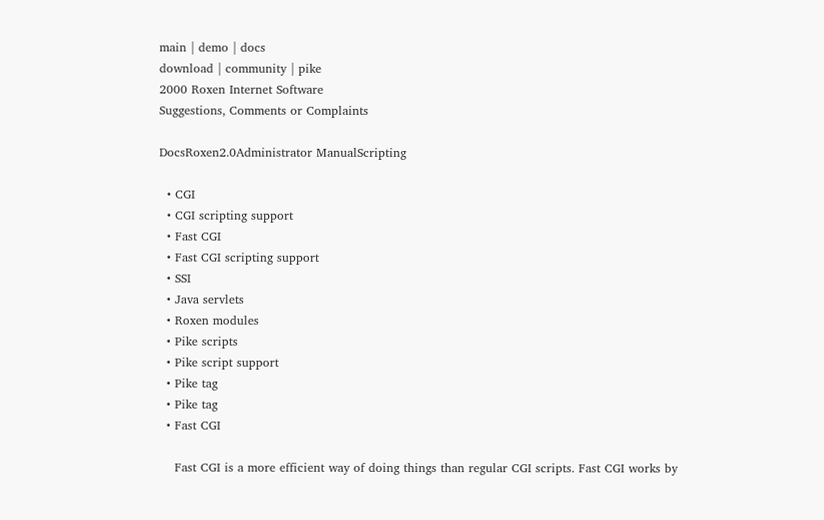main | demo | docs
download | community | pike
2000 Roxen Internet Software
Suggestions, Comments or Complaints

DocsRoxen2.0Administrator ManualScripting

  • CGI
  • CGI scripting support
  • Fast CGI
  • Fast CGI scripting support
  • SSI
  • Java servlets
  • Roxen modules
  • Pike scripts
  • Pike script support
  • Pike tag
  • Pike tag
  • Fast CGI

    Fast CGI is a more efficient way of doing things than regular CGI scripts. Fast CGI works by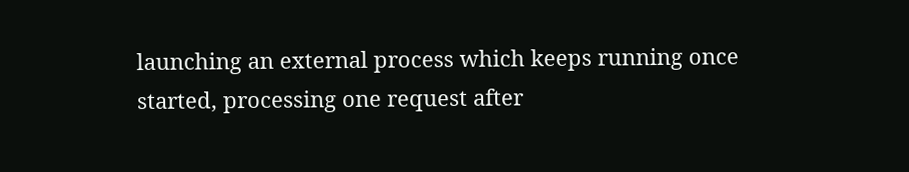launching an external process which keeps running once started, processing one request after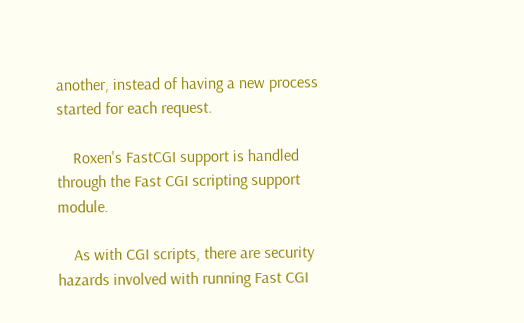another, instead of having a new process started for each request.

    Roxen's FastCGI support is handled through the Fast CGI scripting support module.

    As with CGI scripts, there are security hazards involved with running Fast CGI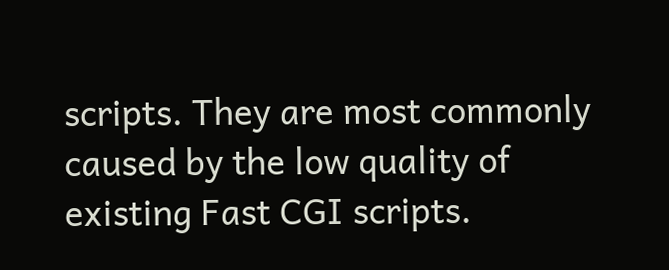scripts. They are most commonly caused by the low quality of existing Fast CGI scripts.